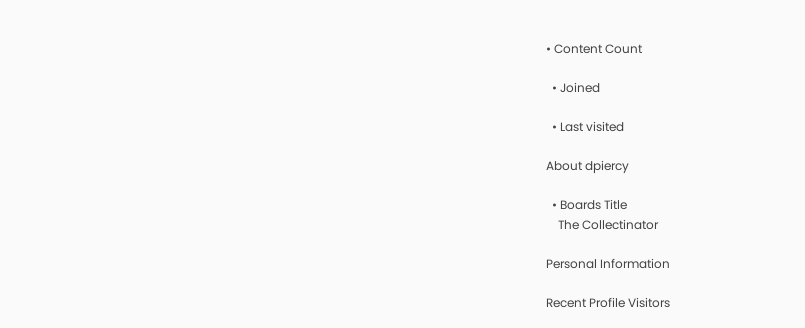• Content Count

  • Joined

  • Last visited

About dpiercy

  • Boards Title
    The Collectinator

Personal Information

Recent Profile Visitors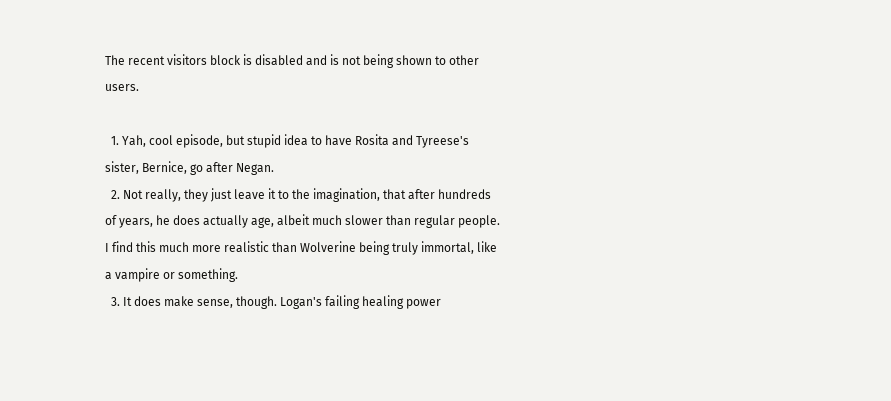The recent visitors block is disabled and is not being shown to other users.

  1. Yah, cool episode, but stupid idea to have Rosita and Tyreese's sister, Bernice, go after Negan.
  2. Not really, they just leave it to the imagination, that after hundreds of years, he does actually age, albeit much slower than regular people. I find this much more realistic than Wolverine being truly immortal, like a vampire or something.
  3. It does make sense, though. Logan's failing healing power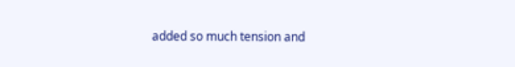added so much tension and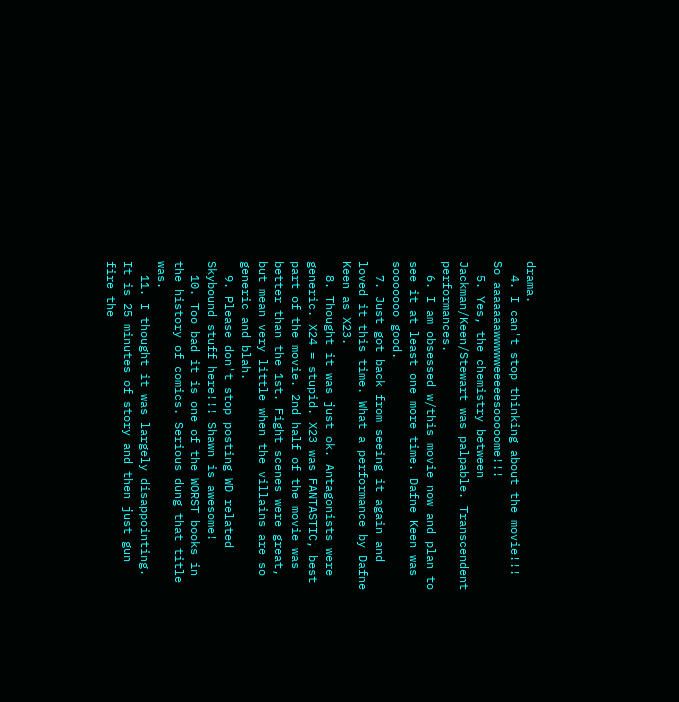drama.
  4. I can't stop thinking about the movie!!! So aaaaaaawwwwweeeeesooooome!!!
  5. Yes, the chemistry between Jackman/Keen/Stewart was palpable. Transcendent performances.
  6. I am obsessed w/this movie now and plan to see it at least one more time. Dafne Keen was sooooooo good.
  7. Just got back from seeing it again and loved it this time. What a performance by Dafne Keen as X23.
  8. Thought it was just ok. Antagonists were generic. X24 = stupid. X23 was FANTASTIC, best part of the movie. 2nd half of the movie was better than the 1st. Fight scenes were great, but mean very little when the villains are so generic and blah.
  9. Please don't stop posting WD related Skybound stuff here!!! Shawn is awesome!
  10. Too bad it is one of the WORST books in the history of comics. Serious dung that title was.
  11. I thought it was largely disappointing. It is 25 minutes of story and then just gun fire the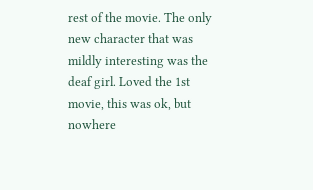rest of the movie. The only new character that was mildly interesting was the deaf girl. Loved the 1st movie, this was ok, but nowhere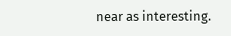near as interesting.